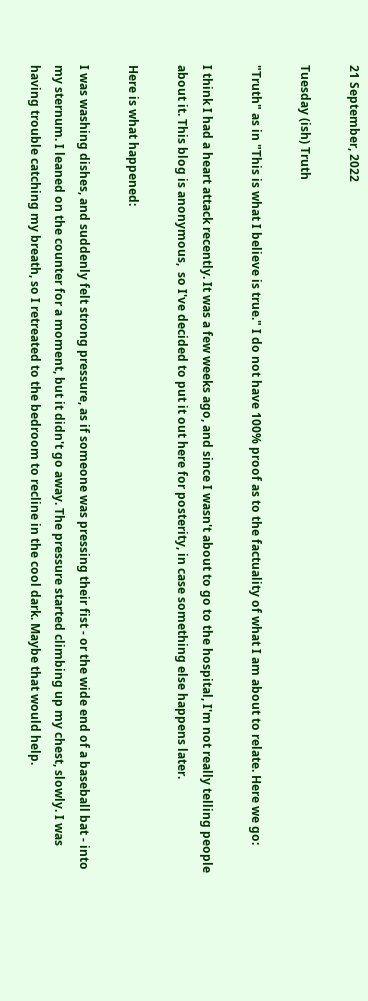21 September, 2022

Tuesday (ish) Truth

"Truth" as in "This is what I believe is true." I do not have 100% proof as to the factuality of what I am about to relate. Here we go:

I think I had a heart attack recently. It was a few weeks ago, and since I wasn't about to go to the hospital, I'm not really telling people about it. This blog is anonymous,  so I've decided to put it out here for posterity, in case something else happens later.

Here is what happened:

I was washing dishes, and suddenly felt strong pressure, as if someone was pressing their fist - or the wide end of a baseball bat - into my sternum. I leaned on the counter for a moment, but it didn't go away. The pressure started climbing up my chest, slowly. I was having trouble catching my breath, so I retreated to the bedroom to recline in the cool dark. Maybe that would help.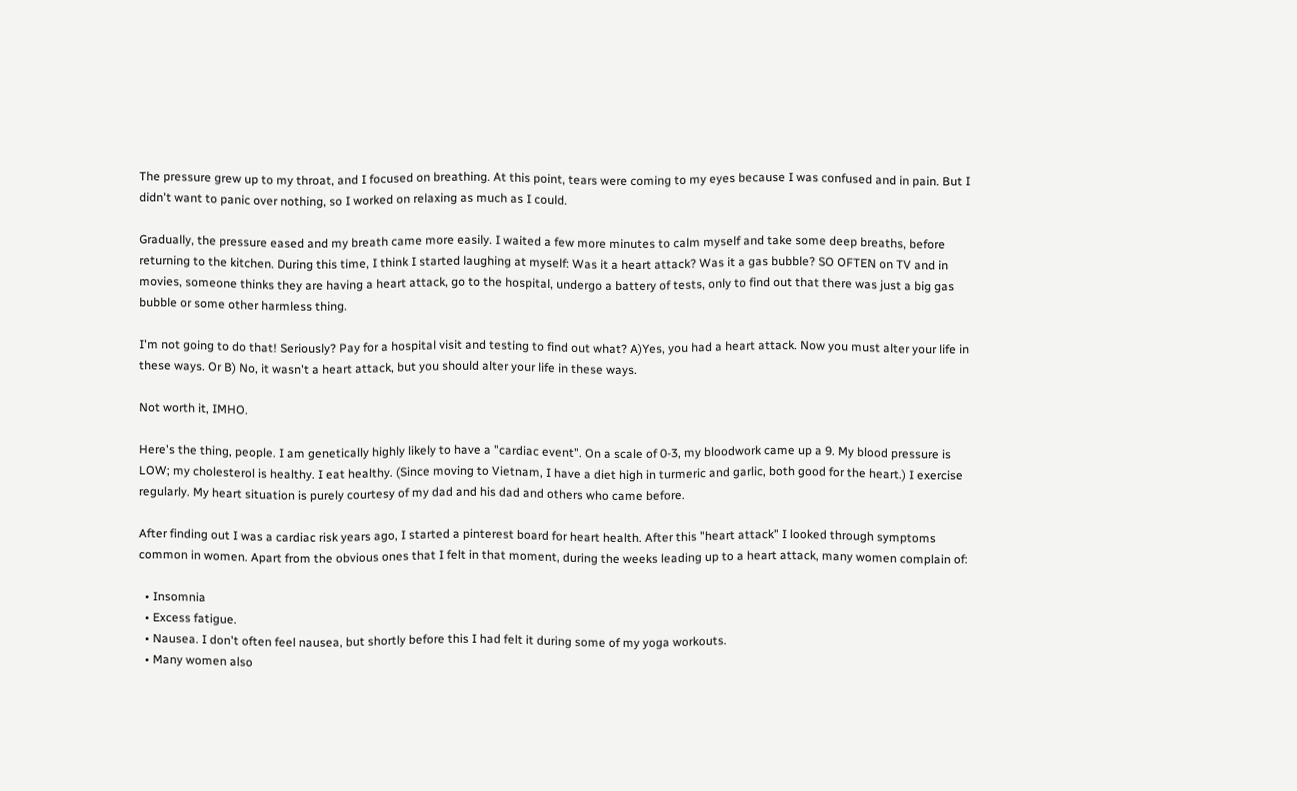The pressure grew up to my throat, and I focused on breathing. At this point, tears were coming to my eyes because I was confused and in pain. But I didn't want to panic over nothing, so I worked on relaxing as much as I could.

Gradually, the pressure eased and my breath came more easily. I waited a few more minutes to calm myself and take some deep breaths, before returning to the kitchen. During this time, I think I started laughing at myself: Was it a heart attack? Was it a gas bubble? SO OFTEN on TV and in movies, someone thinks they are having a heart attack, go to the hospital, undergo a battery of tests, only to find out that there was just a big gas bubble or some other harmless thing.

I'm not going to do that! Seriously? Pay for a hospital visit and testing to find out what? A)Yes, you had a heart attack. Now you must alter your life in these ways. Or B) No, it wasn't a heart attack, but you should alter your life in these ways.

Not worth it, IMHO.

Here's the thing, people. I am genetically highly likely to have a "cardiac event". On a scale of 0-3, my bloodwork came up a 9. My blood pressure is LOW; my cholesterol is healthy. I eat healthy. (Since moving to Vietnam, I have a diet high in turmeric and garlic, both good for the heart.) I exercise regularly. My heart situation is purely courtesy of my dad and his dad and others who came before.

After finding out I was a cardiac risk years ago, I started a pinterest board for heart health. After this "heart attack" I looked through symptoms common in women. Apart from the obvious ones that I felt in that moment, during the weeks leading up to a heart attack, many women complain of:

  • Insomnia
  • Excess fatigue.
  • Nausea. I don't often feel nausea, but shortly before this I had felt it during some of my yoga workouts.
  • Many women also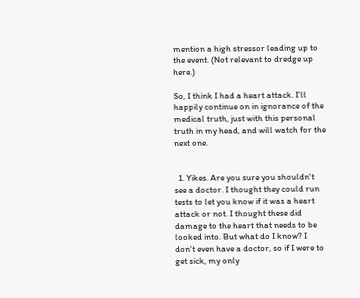mention a high stressor leading up to the event. (Not relevant to dredge up here.)

So, I think I had a heart attack. I'll happily continue on in ignorance of the medical truth, just with this personal truth in my head, and will watch for the next one.


  1. Yikes. Are you sure you shouldn't see a doctor. I thought they could run tests to let you know if it was a heart attack or not. I thought these did damage to the heart that needs to be looked into. But what do I know? I don't even have a doctor, so if I were to get sick, my only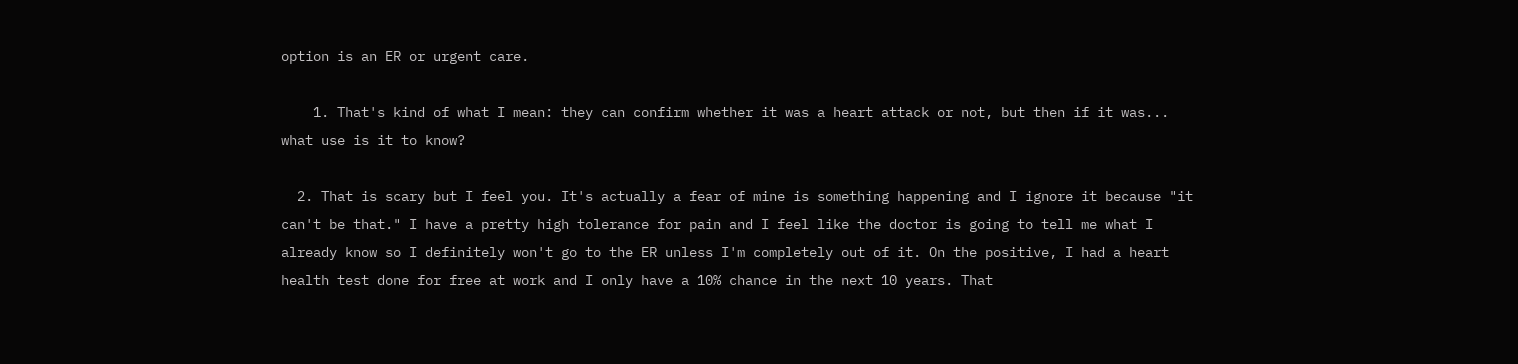option is an ER or urgent care.

    1. That's kind of what I mean: they can confirm whether it was a heart attack or not, but then if it was... what use is it to know?

  2. That is scary but I feel you. It's actually a fear of mine is something happening and I ignore it because "it can't be that." I have a pretty high tolerance for pain and I feel like the doctor is going to tell me what I already know so I definitely won't go to the ER unless I'm completely out of it. On the positive, I had a heart health test done for free at work and I only have a 10% chance in the next 10 years. That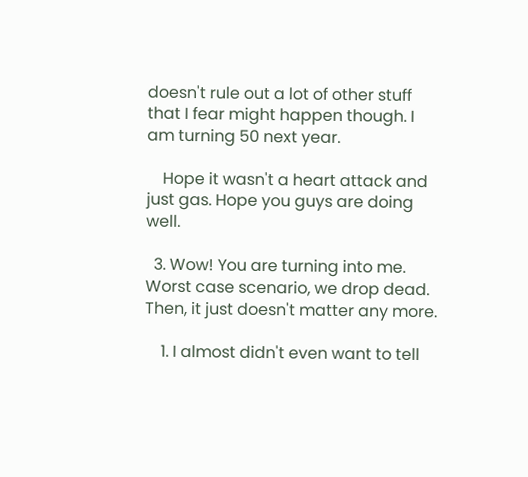doesn't rule out a lot of other stuff that I fear might happen though. I am turning 50 next year.

    Hope it wasn't a heart attack and just gas. Hope you guys are doing well.

  3. Wow! You are turning into me. Worst case scenario, we drop dead. Then, it just doesn't matter any more.

    1. I almost didn't even want to tell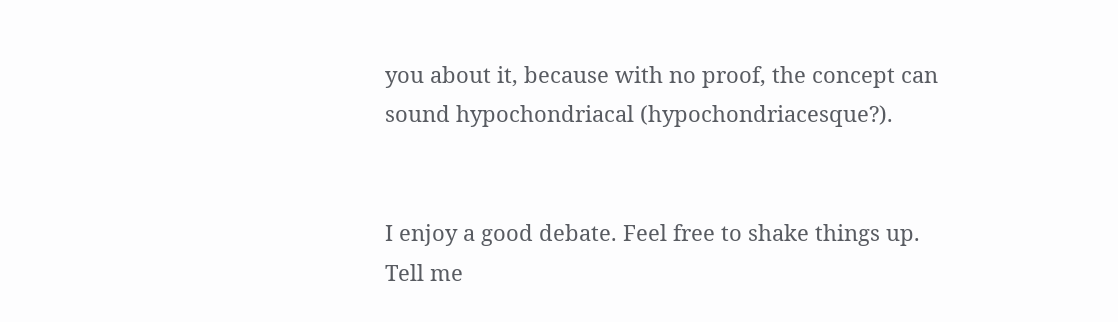you about it, because with no proof, the concept can sound hypochondriacal (hypochondriacesque?).


I enjoy a good debate. Feel free to shake things up. Tell me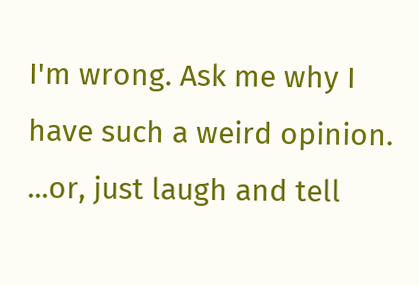I'm wrong. Ask me why I have such a weird opinion. ...or, just laugh and tell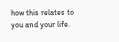how this relates to you and your life.